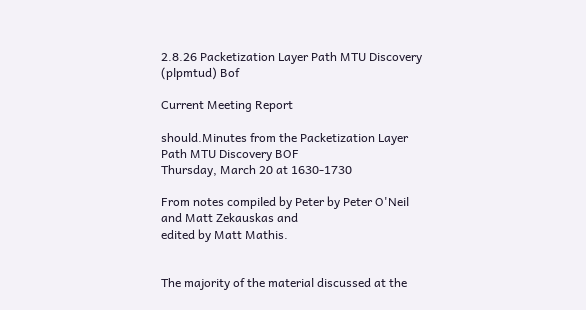2.8.26 Packetization Layer Path MTU Discovery (plpmtud) Bof

Current Meeting Report

should.Minutes from the Packetization Layer Path MTU Discovery BOF
Thursday, March 20 at 1630-1730

From notes compiled by Peter by Peter O'Neil and Matt Zekauskas and
edited by Matt Mathis.


The majority of the material discussed at the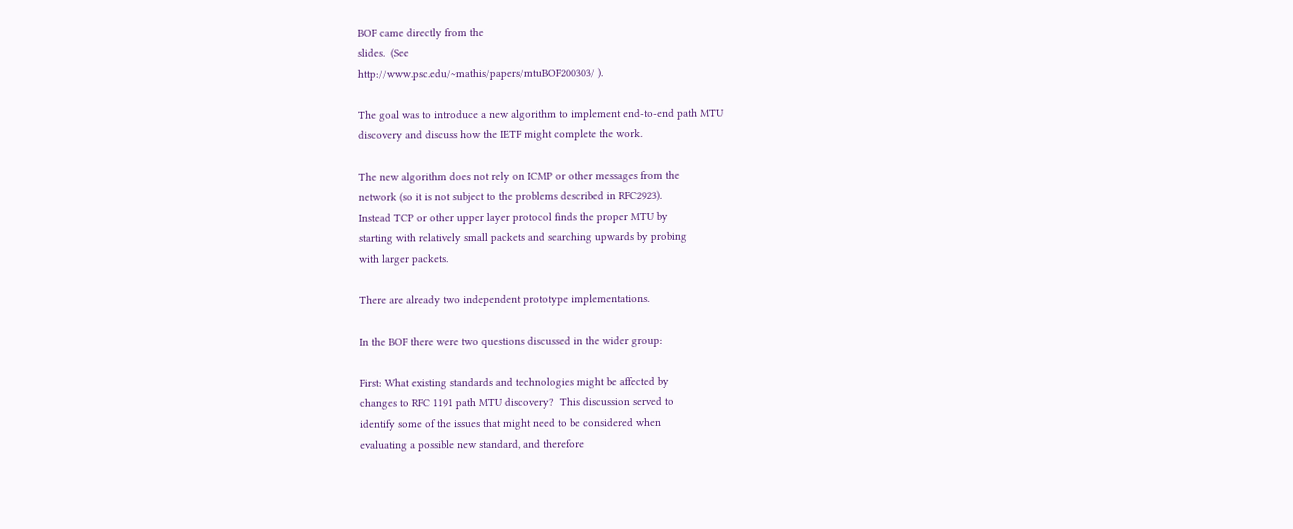BOF came directly from the
slides.  (See
http://www.psc.edu/~mathis/papers/mtuBOF200303/ ).

The goal was to introduce a new algorithm to implement end-to-end path MTU
discovery and discuss how the IETF might complete the work.

The new algorithm does not rely on ICMP or other messages from the
network (so it is not subject to the problems described in RFC2923).
Instead TCP or other upper layer protocol finds the proper MTU by
starting with relatively small packets and searching upwards by probing
with larger packets.

There are already two independent prototype implementations.

In the BOF there were two questions discussed in the wider group:

First: What existing standards and technologies might be affected by
changes to RFC 1191 path MTU discovery?  This discussion served to
identify some of the issues that might need to be considered when
evaluating a possible new standard, and therefore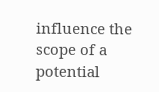influence the scope of a
potential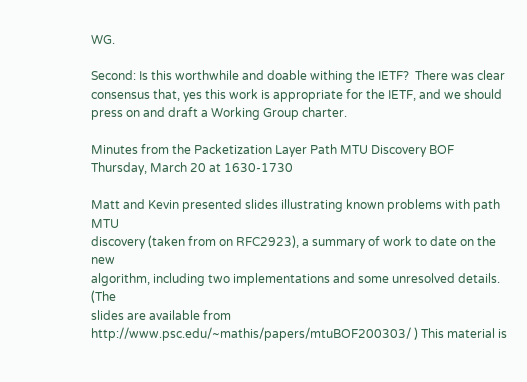WG.

Second: Is this worthwhile and doable withing the IETF?  There was clear
consensus that, yes this work is appropriate for the IETF, and we should
press on and draft a Working Group charter.

Minutes from the Packetization Layer Path MTU Discovery BOF
Thursday, March 20 at 1630-1730

Matt and Kevin presented slides illustrating known problems with path MTU
discovery (taken from on RFC2923), a summary of work to date on the new
algorithm, including two implementations and some unresolved details.  (The
slides are available from
http://www.psc.edu/~mathis/papers/mtuBOF200303/ ) This material is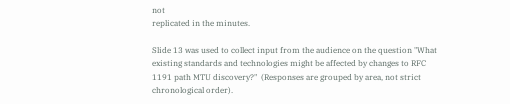not
replicated in the minutes.

Slide 13 was used to collect input from the audience on the question "What
existing standards and technologies might be affected by changes to RFC
1191 path MTU discovery?"  (Responses are grouped by area, not strict
chronological order).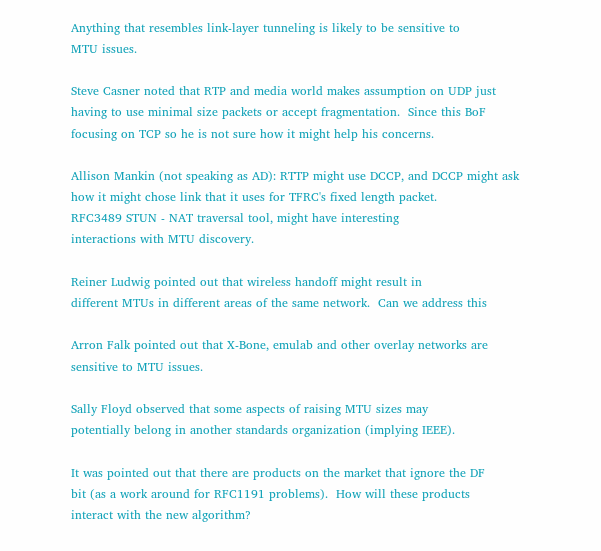Anything that resembles link-layer tunneling is likely to be sensitive to
MTU issues.

Steve Casner noted that RTP and media world makes assumption on UDP just
having to use minimal size packets or accept fragmentation.  Since this BoF
focusing on TCP so he is not sure how it might help his concerns.

Allison Mankin (not speaking as AD): RTTP might use DCCP, and DCCP might ask
how it might chose link that it uses for TFRC's fixed length packet.
RFC3489 STUN - NAT traversal tool, might have interesting
interactions with MTU discovery.

Reiner Ludwig pointed out that wireless handoff might result in
different MTUs in different areas of the same network.  Can we address this

Arron Falk pointed out that X-Bone, emulab and other overlay networks are
sensitive to MTU issues.

Sally Floyd observed that some aspects of raising MTU sizes may
potentially belong in another standards organization (implying IEEE).

It was pointed out that there are products on the market that ignore the DF
bit (as a work around for RFC1191 problems).  How will these products
interact with the new algorithm?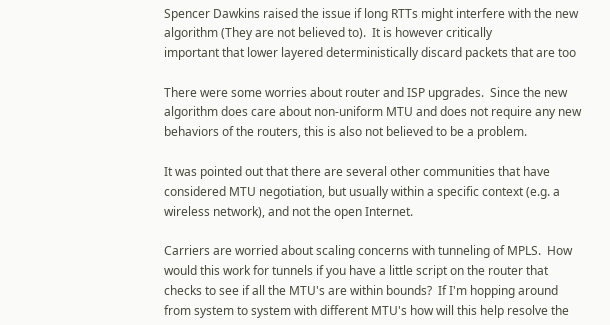Spencer Dawkins raised the issue if long RTTs might interfere with the new
algorithm (They are not believed to).  It is however critically
important that lower layered deterministically discard packets that are too

There were some worries about router and ISP upgrades.  Since the new
algorithm does care about non-uniform MTU and does not require any new
behaviors of the routers, this is also not believed to be a problem.

It was pointed out that there are several other communities that have
considered MTU negotiation, but usually within a specific context (e.g. a
wireless network), and not the open Internet.

Carriers are worried about scaling concerns with tunneling of MPLS.  How
would this work for tunnels if you have a little script on the router that
checks to see if all the MTU's are within bounds?  If I'm hopping around
from system to system with different MTU's how will this help resolve the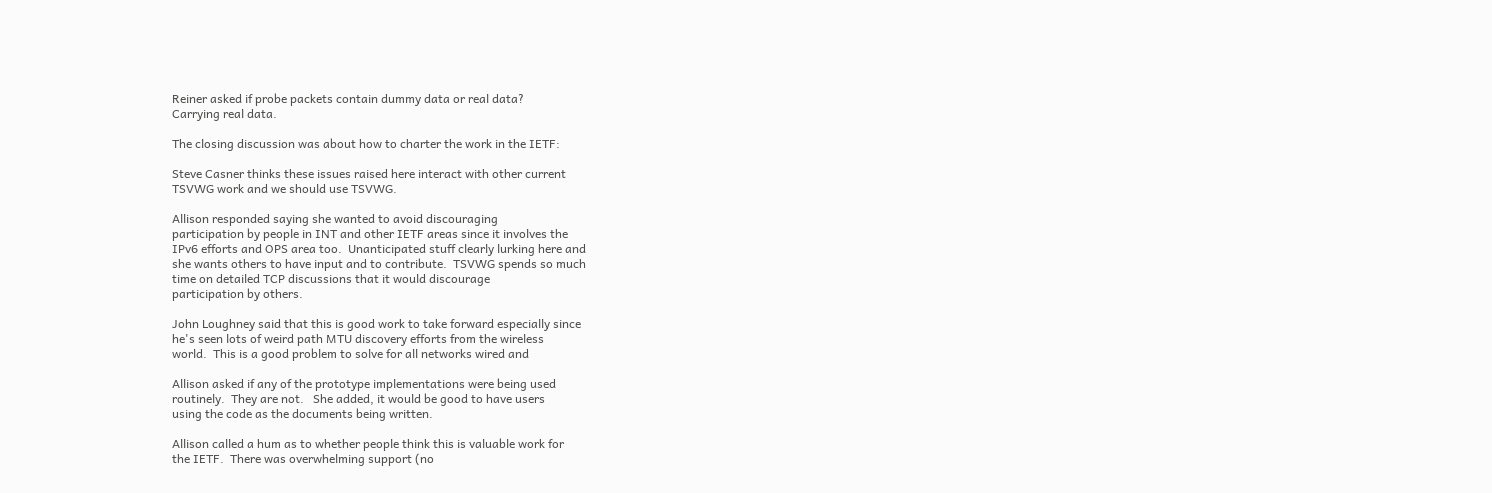Reiner asked if probe packets contain dummy data or real data?
Carrying real data.

The closing discussion was about how to charter the work in the IETF:

Steve Casner thinks these issues raised here interact with other current
TSVWG work and we should use TSVWG.

Allison responded saying she wanted to avoid discouraging
participation by people in INT and other IETF areas since it involves the
IPv6 efforts and OPS area too.  Unanticipated stuff clearly lurking here and
she wants others to have input and to contribute.  TSVWG spends so much
time on detailed TCP discussions that it would discourage
participation by others.

John Loughney said that this is good work to take forward especially since
he's seen lots of weird path MTU discovery efforts from the wireless
world.  This is a good problem to solve for all networks wired and

Allison asked if any of the prototype implementations were being used
routinely.  They are not.   She added, it would be good to have users
using the code as the documents being written.

Allison called a hum as to whether people think this is valuable work for
the IETF.  There was overwhelming support (no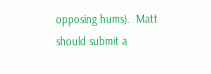opposing hums).  Matt
should submit a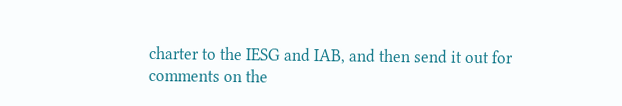charter to the IESG and IAB, and then send it out for
comments on the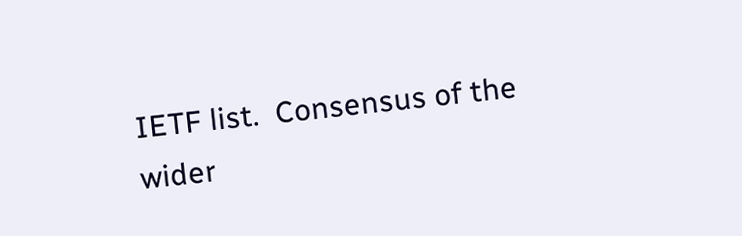IETF list.  Consensus of the wider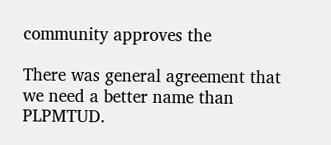community approves the

There was general agreement that we need a better name than PLPMTUD.